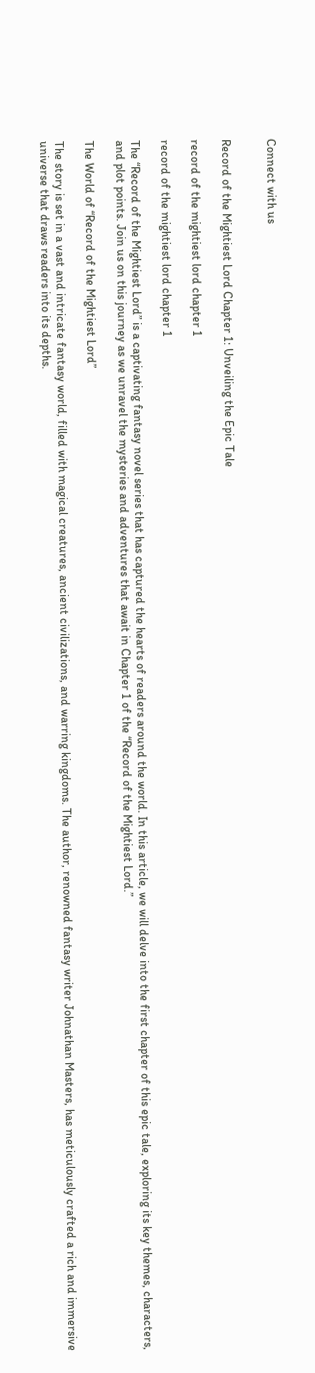Connect with us


Record of the Mightiest Lord Chapter 1: Unveiling the Epic Tale

record of the mightiest lord chapter 1

record of the mightiest lord chapter 1

The “Record of the Mightiest Lord” is a captivating fantasy novel series that has captured the hearts of readers around the world. In this article, we will delve into the first chapter of this epic tale, exploring its key themes, characters, and plot points. Join us on this journey as we unravel the mysteries and adventures that await in Chapter 1 of the “Record of the Mightiest Lord.”

The World of “Record of the Mightiest Lord”

The story is set in a vast and intricate fantasy world, filled with magical creatures, ancient civilizations, and warring kingdoms. The author, renowned fantasy writer Johnathan Masters, has meticulously crafted a rich and immersive universe that draws readers into its depths.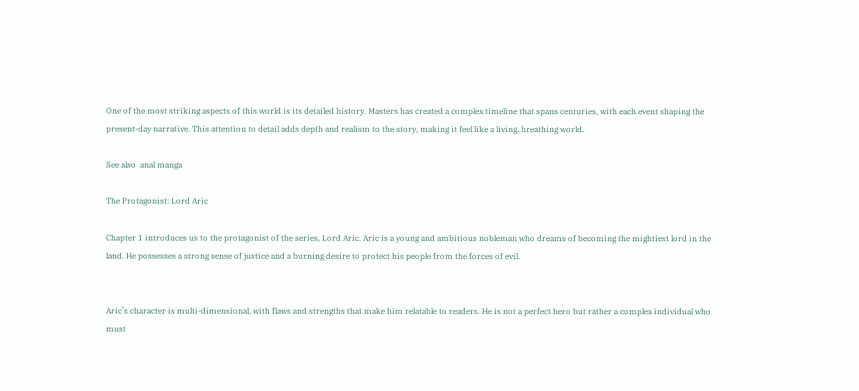One of the most striking aspects of this world is its detailed history. Masters has created a complex timeline that spans centuries, with each event shaping the present-day narrative. This attention to detail adds depth and realism to the story, making it feel like a living, breathing world.

See also  anal manga

The Protagonist: Lord Aric

Chapter 1 introduces us to the protagonist of the series, Lord Aric. Aric is a young and ambitious nobleman who dreams of becoming the mightiest lord in the land. He possesses a strong sense of justice and a burning desire to protect his people from the forces of evil.


Aric’s character is multi-dimensional, with flaws and strengths that make him relatable to readers. He is not a perfect hero but rather a complex individual who must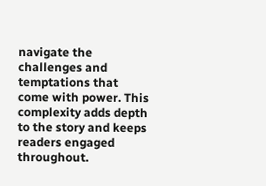navigate the challenges and temptations that come with power. This complexity adds depth to the story and keeps readers engaged throughout.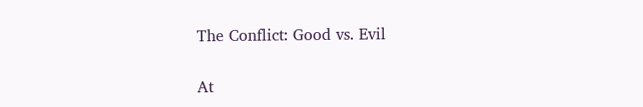The Conflict: Good vs. Evil

At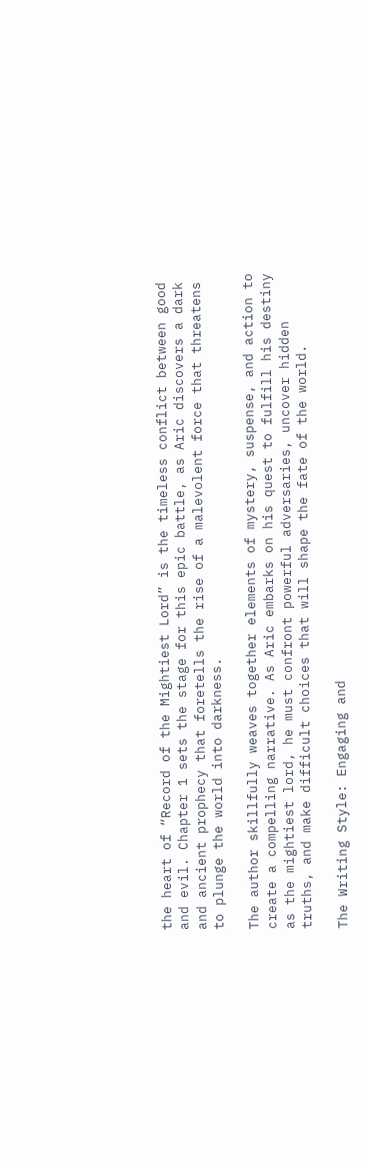the heart of “Record of the Mightiest Lord” is the timeless conflict between good and evil. Chapter 1 sets the stage for this epic battle, as Aric discovers a dark and ancient prophecy that foretells the rise of a malevolent force that threatens to plunge the world into darkness.

The author skillfully weaves together elements of mystery, suspense, and action to create a compelling narrative. As Aric embarks on his quest to fulfill his destiny as the mightiest lord, he must confront powerful adversaries, uncover hidden truths, and make difficult choices that will shape the fate of the world.

The Writing Style: Engaging and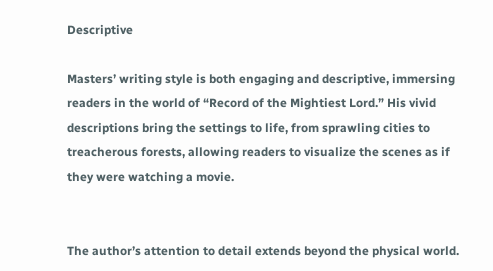Descriptive

Masters’ writing style is both engaging and descriptive, immersing readers in the world of “Record of the Mightiest Lord.” His vivid descriptions bring the settings to life, from sprawling cities to treacherous forests, allowing readers to visualize the scenes as if they were watching a movie.


The author’s attention to detail extends beyond the physical world.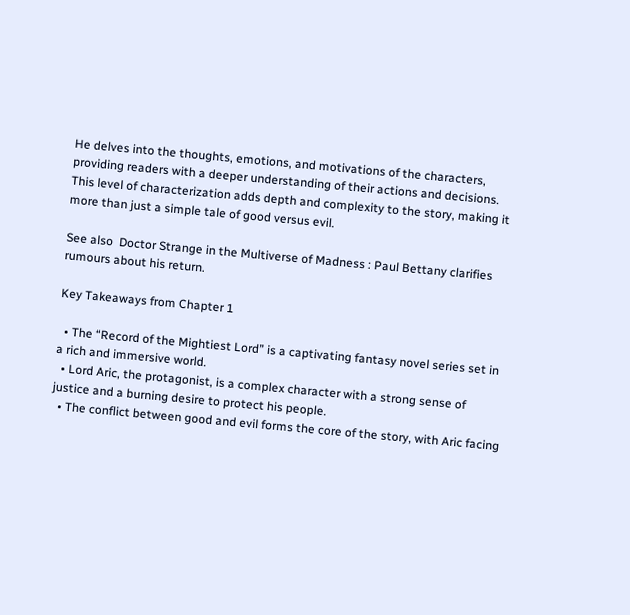He delves into the thoughts, emotions, and motivations of the characters, providing readers with a deeper understanding of their actions and decisions. This level of characterization adds depth and complexity to the story, making it more than just a simple tale of good versus evil.

See also  Doctor Strange in the Multiverse of Madness : Paul Bettany clarifies rumours about his return.

Key Takeaways from Chapter 1

  • The “Record of the Mightiest Lord” is a captivating fantasy novel series set in a rich and immersive world.
  • Lord Aric, the protagonist, is a complex character with a strong sense of justice and a burning desire to protect his people.
  • The conflict between good and evil forms the core of the story, with Aric facing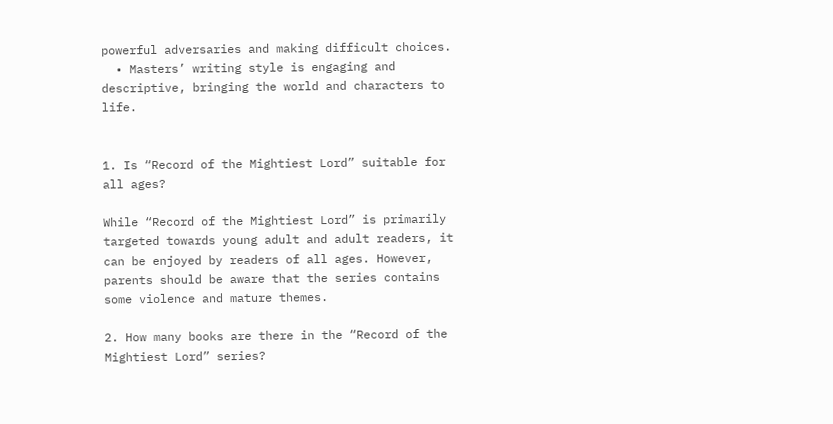powerful adversaries and making difficult choices.
  • Masters’ writing style is engaging and descriptive, bringing the world and characters to life.


1. Is “Record of the Mightiest Lord” suitable for all ages?

While “Record of the Mightiest Lord” is primarily targeted towards young adult and adult readers, it can be enjoyed by readers of all ages. However, parents should be aware that the series contains some violence and mature themes.

2. How many books are there in the “Record of the Mightiest Lord” series?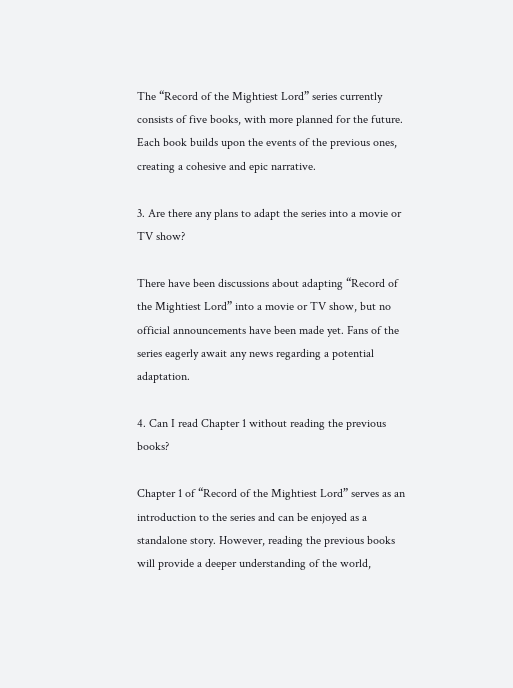The “Record of the Mightiest Lord” series currently consists of five books, with more planned for the future. Each book builds upon the events of the previous ones, creating a cohesive and epic narrative.

3. Are there any plans to adapt the series into a movie or TV show?

There have been discussions about adapting “Record of the Mightiest Lord” into a movie or TV show, but no official announcements have been made yet. Fans of the series eagerly await any news regarding a potential adaptation.

4. Can I read Chapter 1 without reading the previous books?

Chapter 1 of “Record of the Mightiest Lord” serves as an introduction to the series and can be enjoyed as a standalone story. However, reading the previous books will provide a deeper understanding of the world,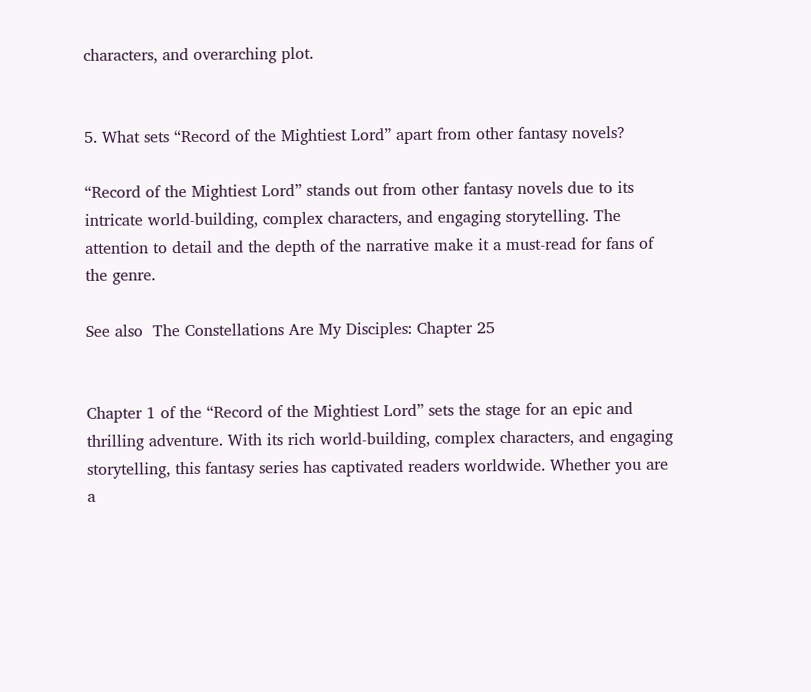characters, and overarching plot.


5. What sets “Record of the Mightiest Lord” apart from other fantasy novels?

“Record of the Mightiest Lord” stands out from other fantasy novels due to its intricate world-building, complex characters, and engaging storytelling. The attention to detail and the depth of the narrative make it a must-read for fans of the genre.

See also  The Constellations Are My Disciples: Chapter 25


Chapter 1 of the “Record of the Mightiest Lord” sets the stage for an epic and thrilling adventure. With its rich world-building, complex characters, and engaging storytelling, this fantasy series has captivated readers worldwide. Whether you are a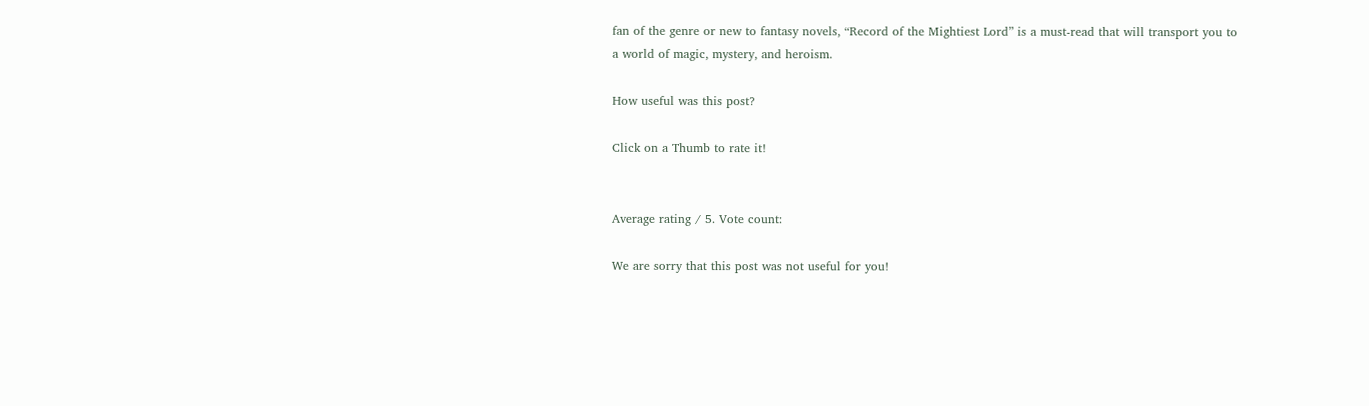fan of the genre or new to fantasy novels, “Record of the Mightiest Lord” is a must-read that will transport you to a world of magic, mystery, and heroism.

How useful was this post?

Click on a Thumb to rate it!


Average rating / 5. Vote count:

We are sorry that this post was not useful for you!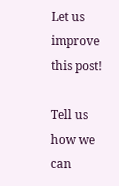Let us improve this post!

Tell us how we can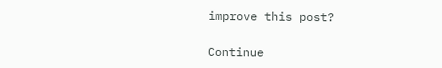improve this post?

Continue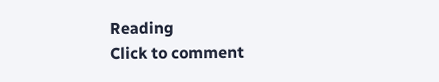Reading
Click to comment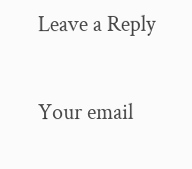Leave a Reply

Your email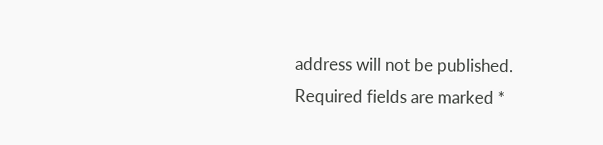address will not be published. Required fields are marked *